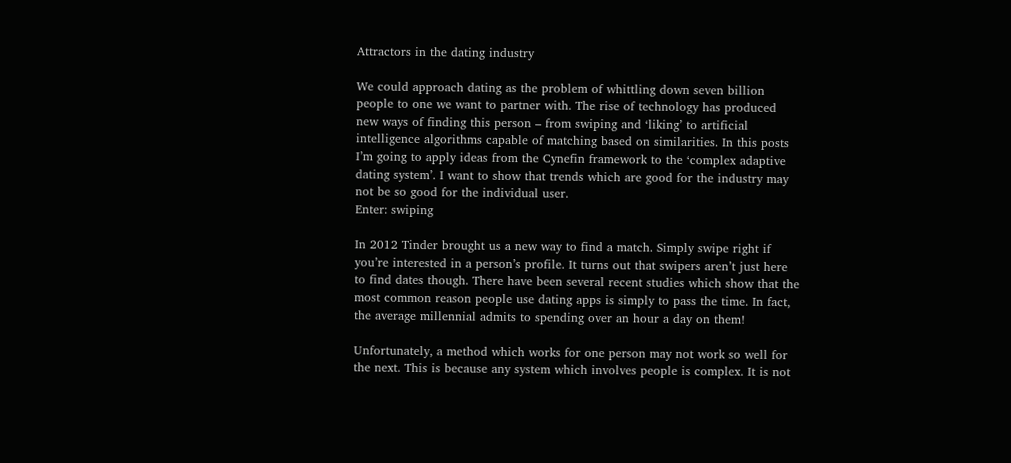Attractors in the dating industry

We could approach dating as the problem of whittling down seven billion people to one we want to partner with. The rise of technology has produced new ways of finding this person – from swiping and ‘liking’ to artificial intelligence algorithms capable of matching based on similarities. In this posts I’m going to apply ideas from the Cynefin framework to the ‘complex adaptive dating system’. I want to show that trends which are good for the industry may not be so good for the individual user.
Enter: swiping

In 2012 Tinder brought us a new way to find a match. Simply swipe right if you’re interested in a person’s profile. It turns out that swipers aren’t just here to find dates though. There have been several recent studies which show that the most common reason people use dating apps is simply to pass the time. In fact, the average millennial admits to spending over an hour a day on them!

Unfortunately, a method which works for one person may not work so well for the next. This is because any system which involves people is complex. It is not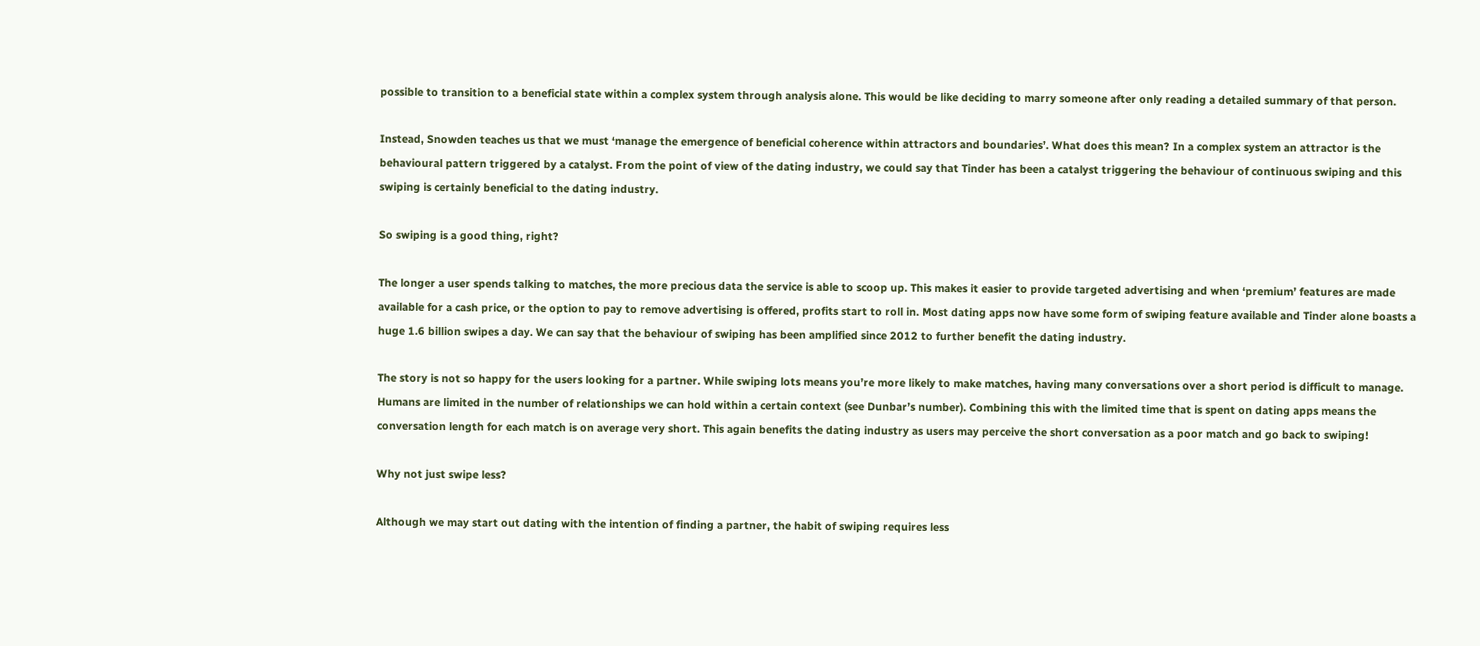possible to transition to a beneficial state within a complex system through analysis alone. This would be like deciding to marry someone after only reading a detailed summary of that person.

Instead, Snowden teaches us that we must ‘manage the emergence of beneficial coherence within attractors and boundaries’. What does this mean? In a complex system an attractor is the behavioural pattern triggered by a catalyst. From the point of view of the dating industry, we could say that Tinder has been a catalyst triggering the behaviour of continuous swiping and this swiping is certainly beneficial to the dating industry.

So swiping is a good thing, right?

The longer a user spends talking to matches, the more precious data the service is able to scoop up. This makes it easier to provide targeted advertising and when ‘premium’ features are made available for a cash price, or the option to pay to remove advertising is offered, profits start to roll in. Most dating apps now have some form of swiping feature available and Tinder alone boasts a huge 1.6 billion swipes a day. We can say that the behaviour of swiping has been amplified since 2012 to further benefit the dating industry.

The story is not so happy for the users looking for a partner. While swiping lots means you’re more likely to make matches, having many conversations over a short period is difficult to manage. Humans are limited in the number of relationships we can hold within a certain context (see Dunbar’s number). Combining this with the limited time that is spent on dating apps means the conversation length for each match is on average very short. This again benefits the dating industry as users may perceive the short conversation as a poor match and go back to swiping!

Why not just swipe less?

Although we may start out dating with the intention of finding a partner, the habit of swiping requires less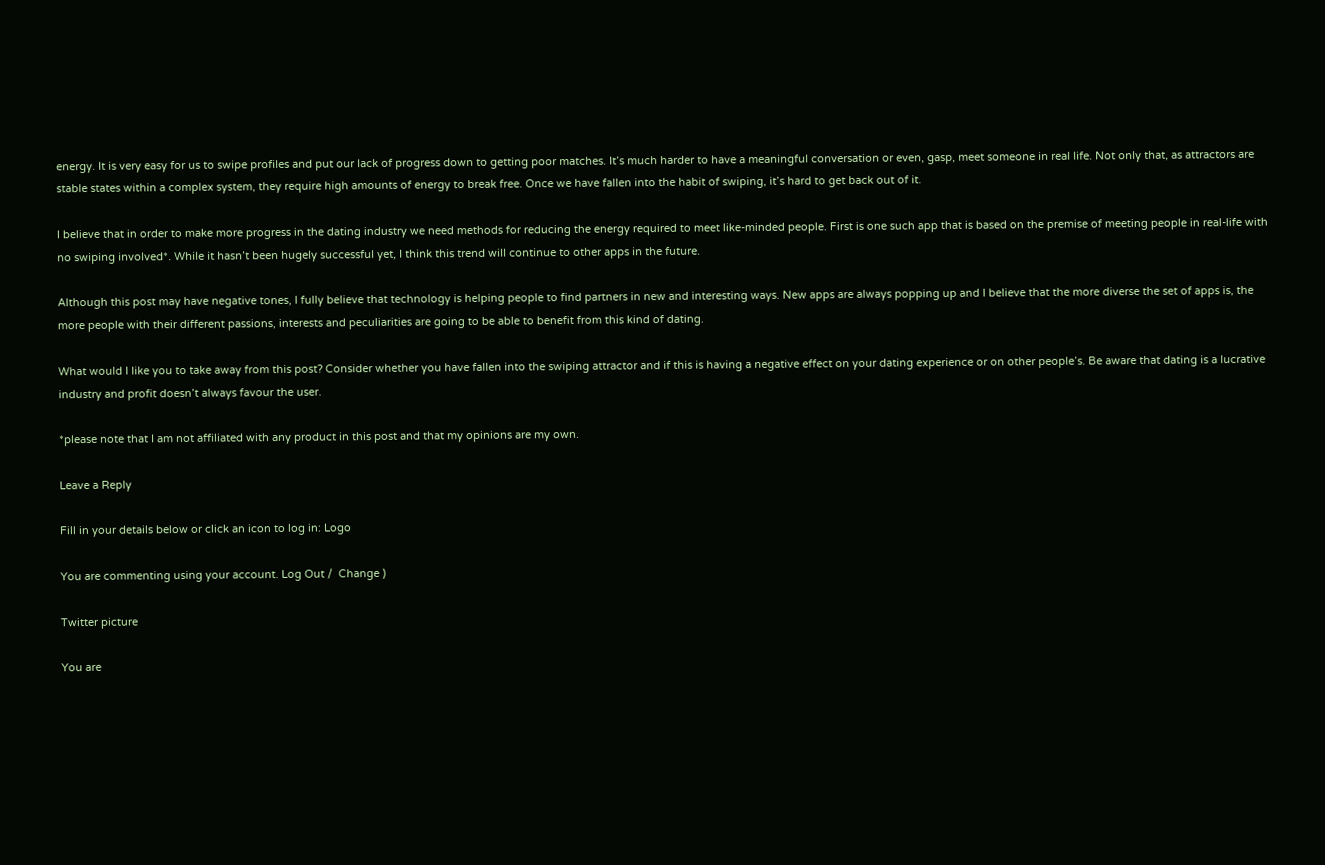energy. It is very easy for us to swipe profiles and put our lack of progress down to getting poor matches. It’s much harder to have a meaningful conversation or even, gasp, meet someone in real life. Not only that, as attractors are stable states within a complex system, they require high amounts of energy to break free. Once we have fallen into the habit of swiping, it’s hard to get back out of it.

I believe that in order to make more progress in the dating industry we need methods for reducing the energy required to meet like-minded people. First is one such app that is based on the premise of meeting people in real-life with no swiping involved*. While it hasn’t been hugely successful yet, I think this trend will continue to other apps in the future.

Although this post may have negative tones, I fully believe that technology is helping people to find partners in new and interesting ways. New apps are always popping up and I believe that the more diverse the set of apps is, the more people with their different passions, interests and peculiarities are going to be able to benefit from this kind of dating.

What would I like you to take away from this post? Consider whether you have fallen into the swiping attractor and if this is having a negative effect on your dating experience or on other people’s. Be aware that dating is a lucrative industry and profit doesn’t always favour the user.

*please note that I am not affiliated with any product in this post and that my opinions are my own.

Leave a Reply

Fill in your details below or click an icon to log in: Logo

You are commenting using your account. Log Out /  Change )

Twitter picture

You are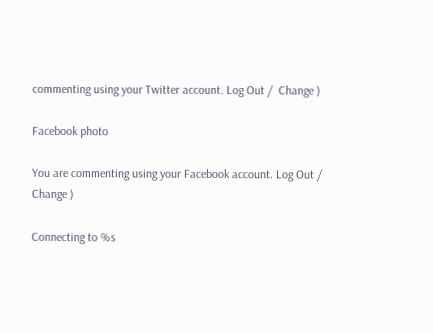commenting using your Twitter account. Log Out /  Change )

Facebook photo

You are commenting using your Facebook account. Log Out /  Change )

Connecting to %s